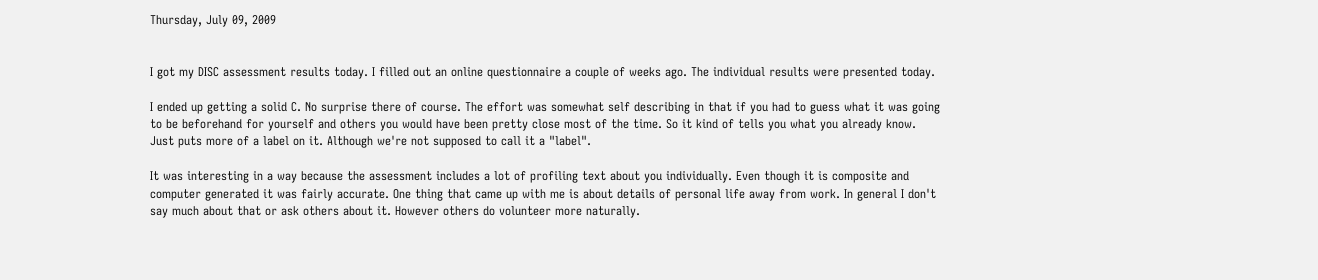Thursday, July 09, 2009


I got my DISC assessment results today. I filled out an online questionnaire a couple of weeks ago. The individual results were presented today.

I ended up getting a solid C. No surprise there of course. The effort was somewhat self describing in that if you had to guess what it was going to be beforehand for yourself and others you would have been pretty close most of the time. So it kind of tells you what you already know. Just puts more of a label on it. Although we're not supposed to call it a "label".

It was interesting in a way because the assessment includes a lot of profiling text about you individually. Even though it is composite and computer generated it was fairly accurate. One thing that came up with me is about details of personal life away from work. In general I don't say much about that or ask others about it. However others do volunteer more naturally.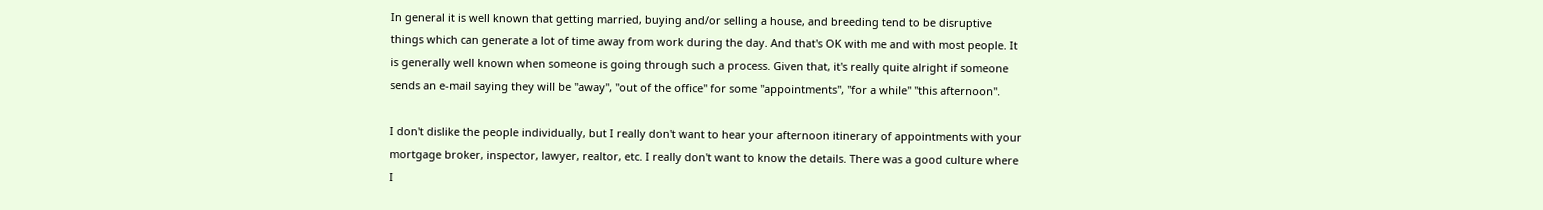In general it is well known that getting married, buying and/or selling a house, and breeding tend to be disruptive things which can generate a lot of time away from work during the day. And that's OK with me and with most people. It is generally well known when someone is going through such a process. Given that, it's really quite alright if someone sends an e-mail saying they will be "away", "out of the office" for some "appointments", "for a while" "this afternoon".

I don't dislike the people individually, but I really don't want to hear your afternoon itinerary of appointments with your mortgage broker, inspector, lawyer, realtor, etc. I really don't want to know the details. There was a good culture where I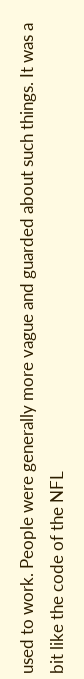used to work. People were generally more vague and guarded about such things. It was a bit like the code of the NFL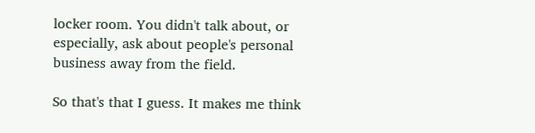locker room. You didn't talk about, or especially, ask about people's personal business away from the field.

So that's that I guess. It makes me think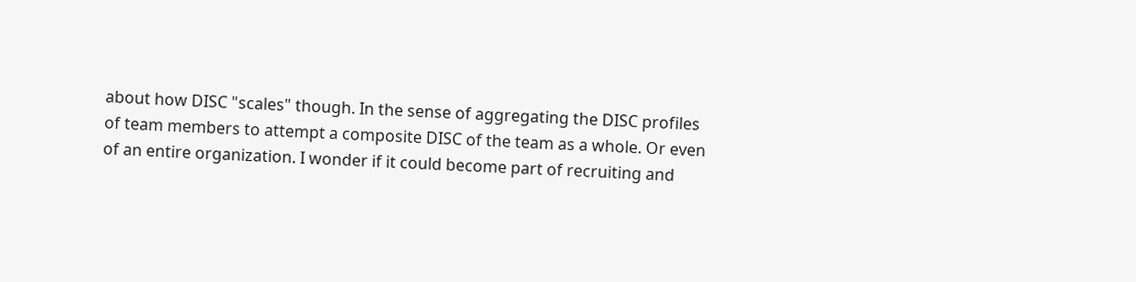about how DISC "scales" though. In the sense of aggregating the DISC profiles of team members to attempt a composite DISC of the team as a whole. Or even of an entire organization. I wonder if it could become part of recruiting and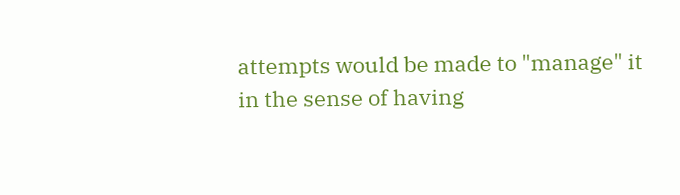attempts would be made to "manage" it in the sense of having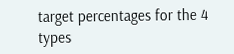target percentages for the 4 types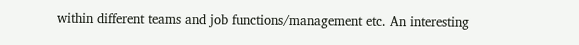within different teams and job functions/management etc. An interesting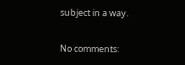subject in a way.

No comments: